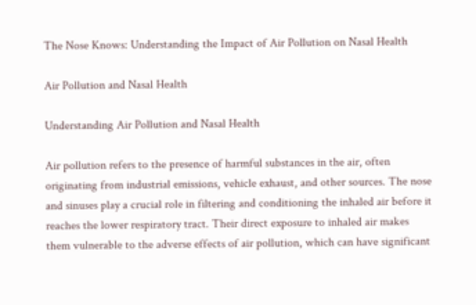The Nose Knows: Understanding the Impact of Air Pollution on Nasal Health

Air Pollution and Nasal Health

Understanding Air Pollution and Nasal Health

Air pollution refers to the presence of harmful substances in the air, often originating from industrial emissions, vehicle exhaust, and other sources. The nose and sinuses play a crucial role in filtering and conditioning the inhaled air before it reaches the lower respiratory tract. Their direct exposure to inhaled air makes them vulnerable to the adverse effects of air pollution, which can have significant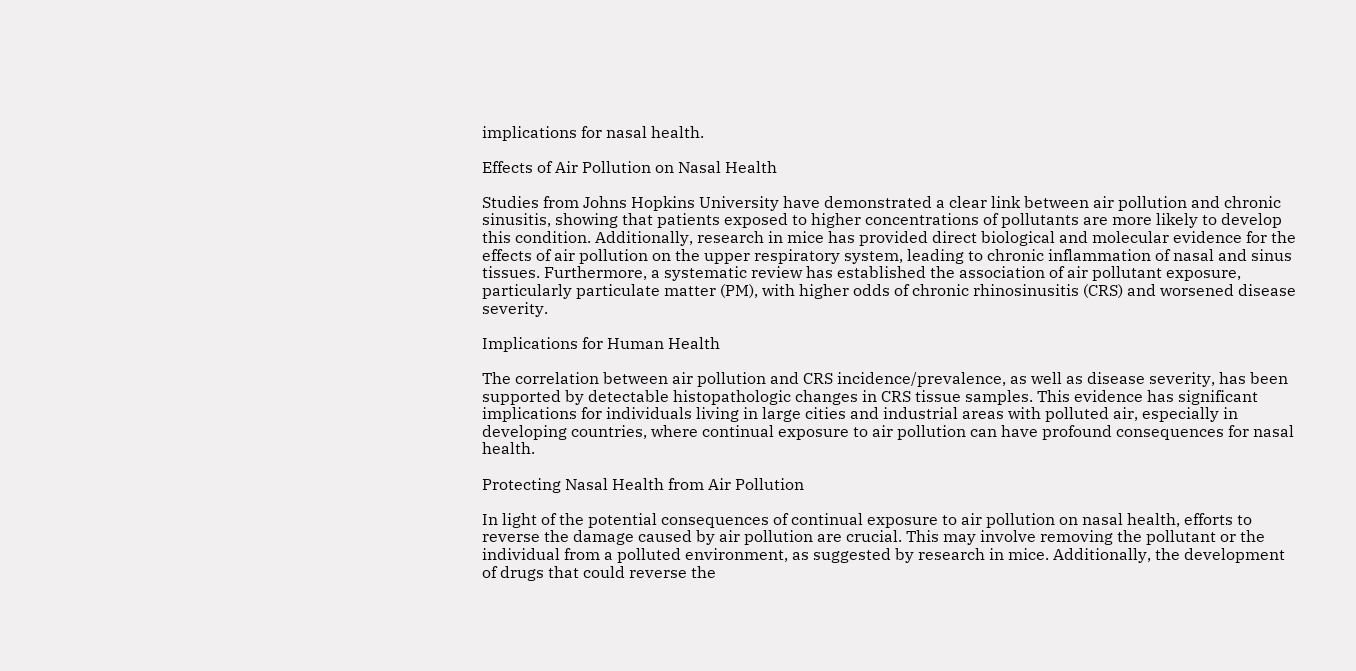implications for nasal health.

Effects of Air Pollution on Nasal Health

Studies from Johns Hopkins University have demonstrated a clear link between air pollution and chronic sinusitis, showing that patients exposed to higher concentrations of pollutants are more likely to develop this condition. Additionally, research in mice has provided direct biological and molecular evidence for the effects of air pollution on the upper respiratory system, leading to chronic inflammation of nasal and sinus tissues. Furthermore, a systematic review has established the association of air pollutant exposure, particularly particulate matter (PM), with higher odds of chronic rhinosinusitis (CRS) and worsened disease severity.

Implications for Human Health

The correlation between air pollution and CRS incidence/prevalence, as well as disease severity, has been supported by detectable histopathologic changes in CRS tissue samples. This evidence has significant implications for individuals living in large cities and industrial areas with polluted air, especially in developing countries, where continual exposure to air pollution can have profound consequences for nasal health.

Protecting Nasal Health from Air Pollution

In light of the potential consequences of continual exposure to air pollution on nasal health, efforts to reverse the damage caused by air pollution are crucial. This may involve removing the pollutant or the individual from a polluted environment, as suggested by research in mice. Additionally, the development of drugs that could reverse the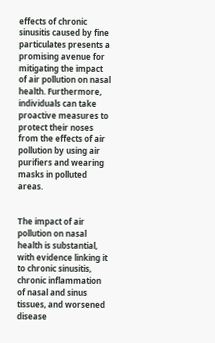effects of chronic sinusitis caused by fine particulates presents a promising avenue for mitigating the impact of air pollution on nasal health. Furthermore, individuals can take proactive measures to protect their noses from the effects of air pollution by using air purifiers and wearing masks in polluted areas.


The impact of air pollution on nasal health is substantial, with evidence linking it to chronic sinusitis, chronic inflammation of nasal and sinus tissues, and worsened disease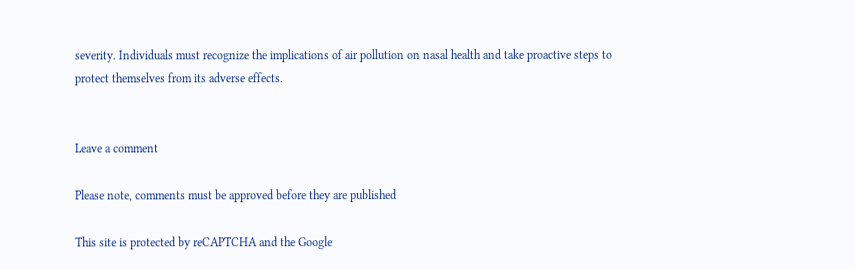severity. Individuals must recognize the implications of air pollution on nasal health and take proactive steps to protect themselves from its adverse effects.


Leave a comment

Please note, comments must be approved before they are published

This site is protected by reCAPTCHA and the Google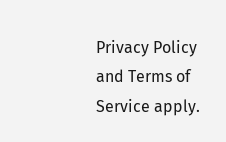Privacy Policy and Terms of Service apply.